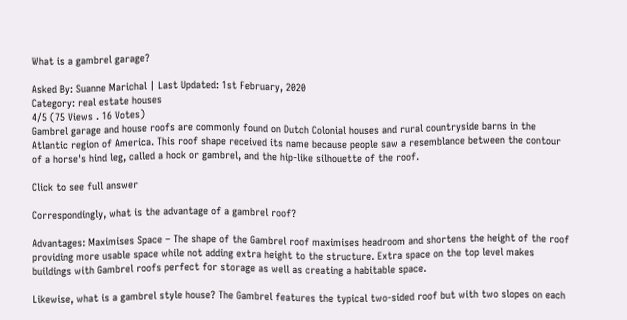What is a gambrel garage?

Asked By: Suanne Marichal | Last Updated: 1st February, 2020
Category: real estate houses
4/5 (75 Views . 16 Votes)
Gambrel garage and house roofs are commonly found on Dutch Colonial houses and rural countryside barns in the Atlantic region of America. This roof shape received its name because people saw a resemblance between the contour of a horse's hind leg, called a hock or gambrel, and the hip-like silhouette of the roof.

Click to see full answer

Correspondingly, what is the advantage of a gambrel roof?

Advantages: Maximises Space – The shape of the Gambrel roof maximises headroom and shortens the height of the roof providing more usable space while not adding extra height to the structure. Extra space on the top level makes buildings with Gambrel roofs perfect for storage as well as creating a habitable space.

Likewise, what is a gambrel style house? The Gambrel features the typical two-sided roof but with two slopes on each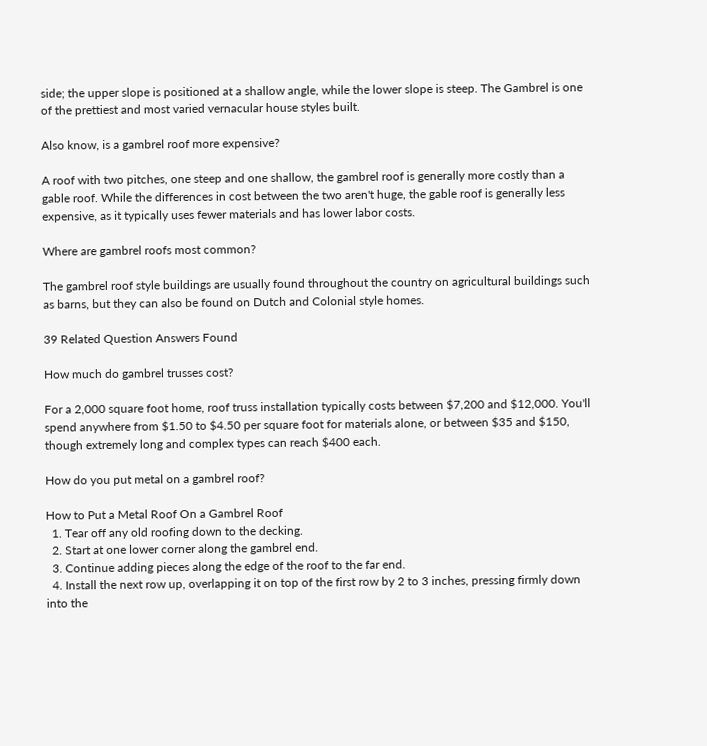side; the upper slope is positioned at a shallow angle, while the lower slope is steep. The Gambrel is one of the prettiest and most varied vernacular house styles built.

Also know, is a gambrel roof more expensive?

A roof with two pitches, one steep and one shallow, the gambrel roof is generally more costly than a gable roof. While the differences in cost between the two aren't huge, the gable roof is generally less expensive, as it typically uses fewer materials and has lower labor costs.

Where are gambrel roofs most common?

The gambrel roof style buildings are usually found throughout the country on agricultural buildings such as barns, but they can also be found on Dutch and Colonial style homes.

39 Related Question Answers Found

How much do gambrel trusses cost?

For a 2,000 square foot home, roof truss installation typically costs between $7,200 and $12,000. You'll spend anywhere from $1.50 to $4.50 per square foot for materials alone, or between $35 and $150, though extremely long and complex types can reach $400 each.

How do you put metal on a gambrel roof?

How to Put a Metal Roof On a Gambrel Roof
  1. Tear off any old roofing down to the decking.
  2. Start at one lower corner along the gambrel end.
  3. Continue adding pieces along the edge of the roof to the far end.
  4. Install the next row up, overlapping it on top of the first row by 2 to 3 inches, pressing firmly down into the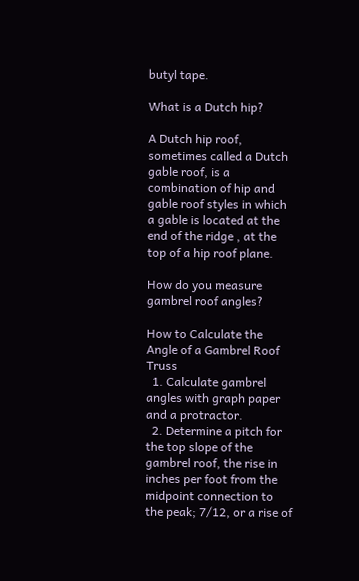butyl tape.

What is a Dutch hip?

A Dutch hip roof, sometimes called a Dutch gable roof, is a combination of hip and gable roof styles in which a gable is located at the end of the ridge , at the top of a hip roof plane.

How do you measure gambrel roof angles?

How to Calculate the Angle of a Gambrel Roof Truss
  1. Calculate gambrel angles with graph paper and a protractor.
  2. Determine a pitch for the top slope of the gambrel roof, the rise in inches per foot from the midpoint connection to the peak; 7/12, or a rise of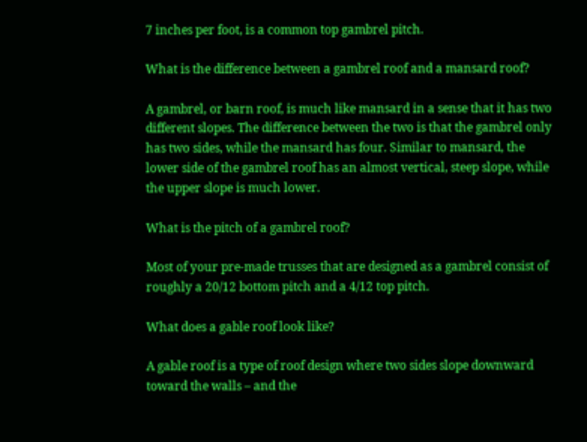7 inches per foot, is a common top gambrel pitch.

What is the difference between a gambrel roof and a mansard roof?

A gambrel, or barn roof, is much like mansard in a sense that it has two different slopes. The difference between the two is that the gambrel only has two sides, while the mansard has four. Similar to mansard, the lower side of the gambrel roof has an almost vertical, steep slope, while the upper slope is much lower.

What is the pitch of a gambrel roof?

Most of your pre-made trusses that are designed as a gambrel consist of roughly a 20/12 bottom pitch and a 4/12 top pitch.

What does a gable roof look like?

A gable roof is a type of roof design where two sides slope downward toward the walls – and the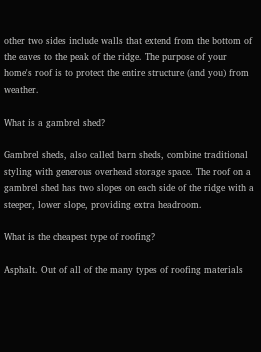other two sides include walls that extend from the bottom of the eaves to the peak of the ridge. The purpose of your home's roof is to protect the entire structure (and you) from weather.

What is a gambrel shed?

Gambrel sheds, also called barn sheds, combine traditional styling with generous overhead storage space. The roof on a gambrel shed has two slopes on each side of the ridge with a steeper, lower slope, providing extra headroom.

What is the cheapest type of roofing?

Asphalt. Out of all of the many types of roofing materials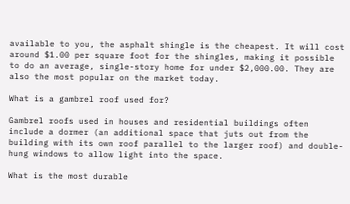available to you, the asphalt shingle is the cheapest. It will cost around $1.00 per square foot for the shingles, making it possible to do an average, single-story home for under $2,000.00. They are also the most popular on the market today.

What is a gambrel roof used for?

Gambrel roofs used in houses and residential buildings often include a dormer (an additional space that juts out from the building with its own roof parallel to the larger roof) and double-hung windows to allow light into the space.

What is the most durable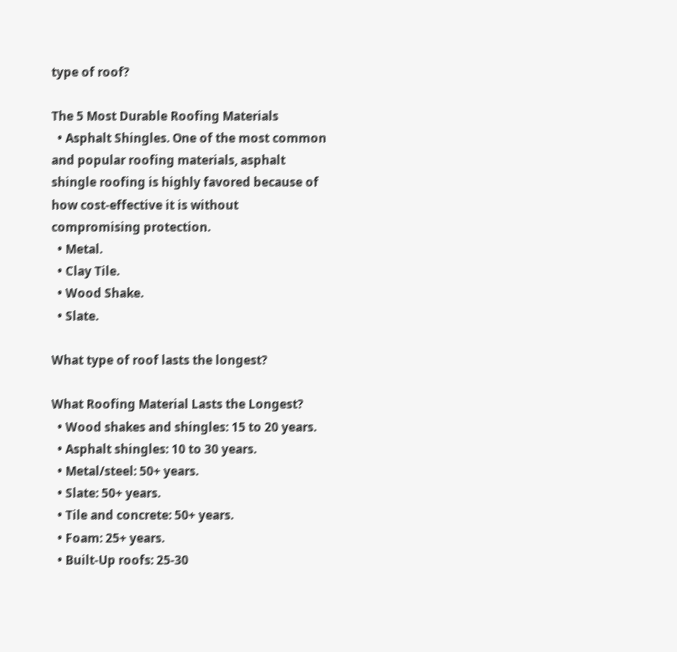type of roof?

The 5 Most Durable Roofing Materials
  • Asphalt Shingles. One of the most common and popular roofing materials, asphalt shingle roofing is highly favored because of how cost-effective it is without compromising protection.
  • Metal.
  • Clay Tile.
  • Wood Shake.
  • Slate.

What type of roof lasts the longest?

What Roofing Material Lasts the Longest?
  • Wood shakes and shingles: 15 to 20 years.
  • Asphalt shingles: 10 to 30 years.
  • Metal/steel: 50+ years.
  • Slate: 50+ years.
  • Tile and concrete: 50+ years.
  • Foam: 25+ years.
  • Built-Up roofs: 25-30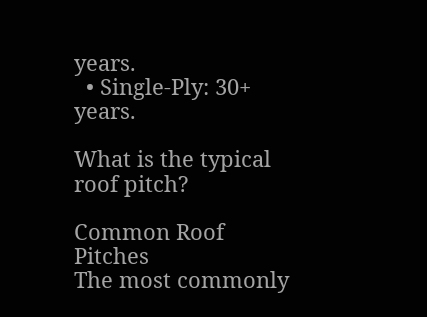years.
  • Single-Ply: 30+ years.

What is the typical roof pitch?

Common Roof Pitches
The most commonly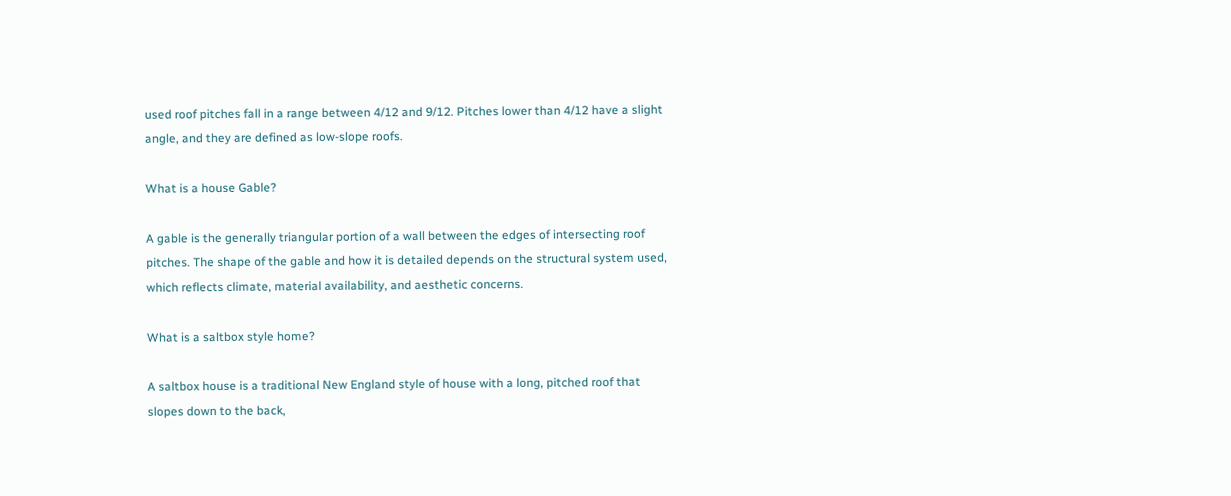used roof pitches fall in a range between 4/12 and 9/12. Pitches lower than 4/12 have a slight angle, and they are defined as low-slope roofs.

What is a house Gable?

A gable is the generally triangular portion of a wall between the edges of intersecting roof pitches. The shape of the gable and how it is detailed depends on the structural system used, which reflects climate, material availability, and aesthetic concerns.

What is a saltbox style home?

A saltbox house is a traditional New England style of house with a long, pitched roof that slopes down to the back,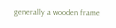generally a wooden frame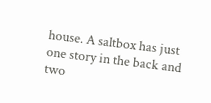house. A saltbox has just one story in the back and two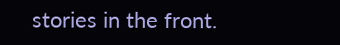stories in the front.